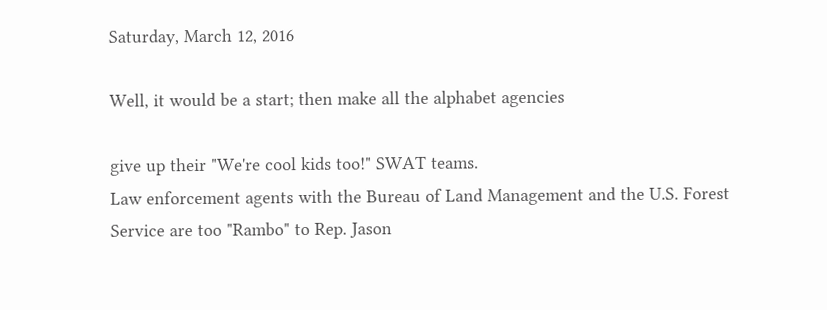Saturday, March 12, 2016

Well, it would be a start; then make all the alphabet agencies

give up their "We're cool kids too!" SWAT teams.
Law enforcement agents with the Bureau of Land Management and the U.S. Forest Service are too "Rambo" to Rep. Jason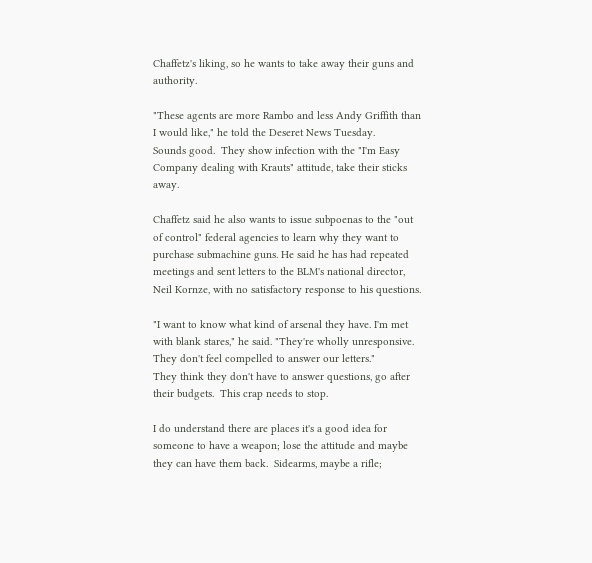Chaffetz's liking, so he wants to take away their guns and authority.

"These agents are more Rambo and less Andy Griffith than I would like," he told the Deseret News Tuesday.
Sounds good.  They show infection with the "I'm Easy Company dealing with Krauts" attitude, take their sticks away.

Chaffetz said he also wants to issue subpoenas to the "out of control" federal agencies to learn why they want to purchase submachine guns. He said he has had repeated meetings and sent letters to the BLM's national director, Neil Kornze, with no satisfactory response to his questions.

"I want to know what kind of arsenal they have. I'm met with blank stares," he said. "They're wholly unresponsive. They don't feel compelled to answer our letters."
They think they don't have to answer questions, go after their budgets.  This crap needs to stop.

I do understand there are places it's a good idea for someone to have a weapon; lose the attitude and maybe they can have them back.  Sidearms, maybe a rifle;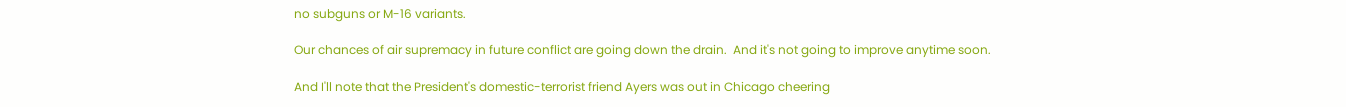no subguns or M-16 variants.

Our chances of air supremacy in future conflict are going down the drain.  And it's not going to improve anytime soon.

And I'll note that the President's domestic-terrorist friend Ayers was out in Chicago cheering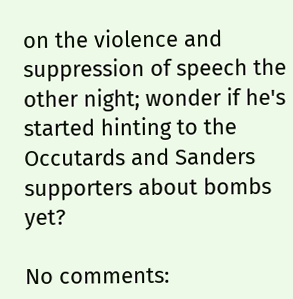on the violence and suppression of speech the other night; wonder if he's started hinting to the Occutards and Sanders supporters about bombs yet?

No comments: